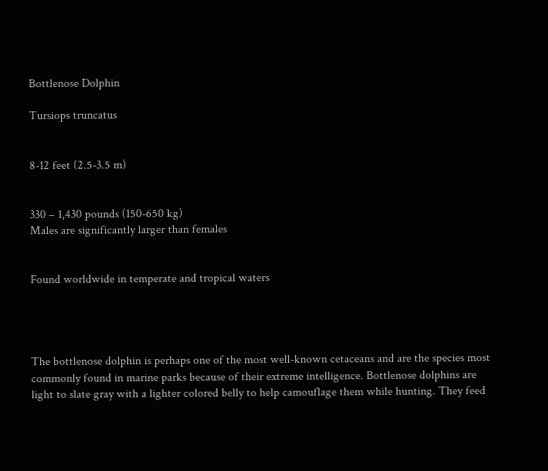Bottlenose Dolphin

Tursiops truncatus


8-12 feet (2.5-3.5 m)


330 – 1,430 pounds (150-650 kg)
Males are significantly larger than females


Found worldwide in temperate and tropical waters




The bottlenose dolphin is perhaps one of the most well-known cetaceans and are the species most commonly found in marine parks because of their extreme intelligence. Bottlenose dolphins are light to slate gray with a lighter colored belly to help camouflage them while hunting. They feed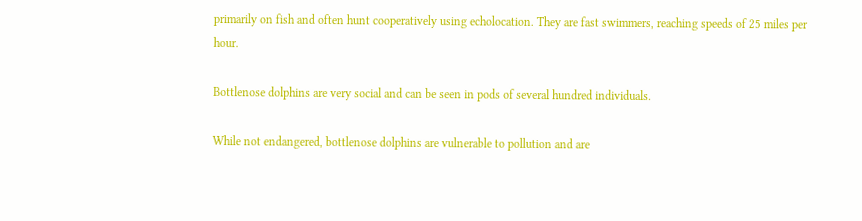primarily on fish and often hunt cooperatively using echolocation. They are fast swimmers, reaching speeds of 25 miles per hour.

Bottlenose dolphins are very social and can be seen in pods of several hundred individuals.

While not endangered, bottlenose dolphins are vulnerable to pollution and are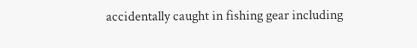accidentally caught in fishing gear including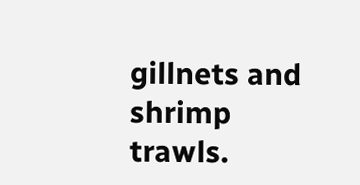gillnets and shrimp trawls.